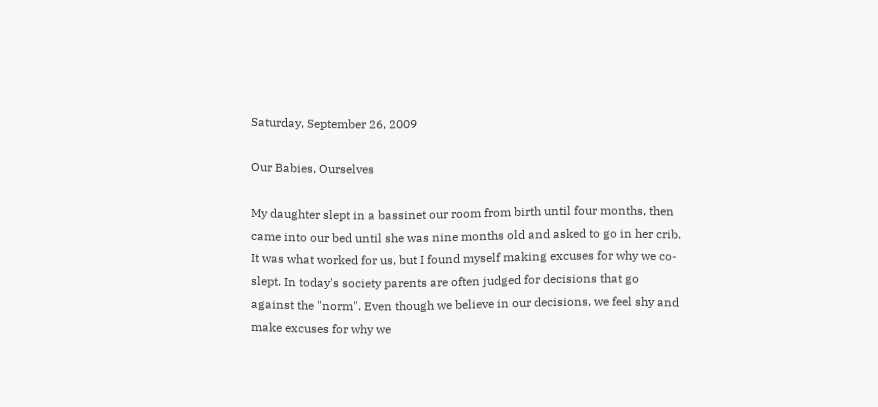Saturday, September 26, 2009

Our Babies, Ourselves

My daughter slept in a bassinet our room from birth until four months, then came into our bed until she was nine months old and asked to go in her crib. It was what worked for us, but I found myself making excuses for why we co-slept. In today's society parents are often judged for decisions that go against the "norm". Even though we believe in our decisions, we feel shy and make excuses for why we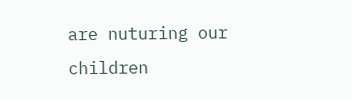are nuturing our children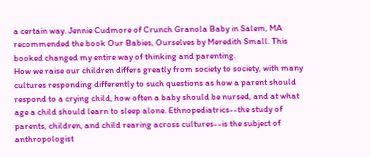a certain way. Jennie Cudmore of Crunch Granola Baby in Salem, MA recommended the book Our Babies, Ourselves by Meredith Small. This booked changed my entire way of thinking and parenting.
How we raise our children differs greatly from society to society, with many cultures responding differently to such questions as how a parent should respond to a crying child, how often a baby should be nursed, and at what age a child should learn to sleep alone. Ethnopediatrics--the study of parents, children, and child rearing across cultures--is the subject of anthropologist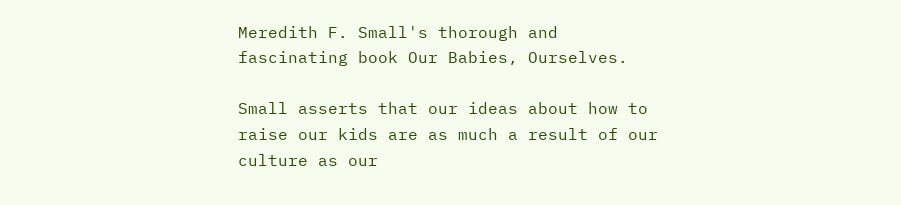Meredith F. Small's thorough and fascinating book Our Babies, Ourselves.

Small asserts that our ideas about how to raise our kids are as much a result of our culture as our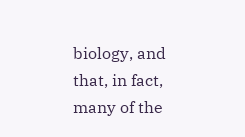biology, and that, in fact, many of the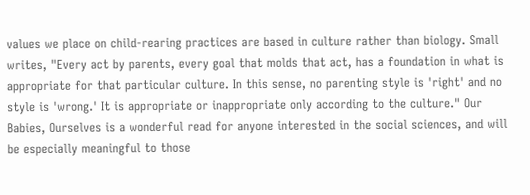values we place on child-rearing practices are based in culture rather than biology. Small writes, "Every act by parents, every goal that molds that act, has a foundation in what is appropriate for that particular culture. In this sense, no parenting style is 'right' and no style is 'wrong.' It is appropriate or inappropriate only according to the culture." Our Babies, Ourselves is a wonderful read for anyone interested in the social sciences, and will be especially meaningful to those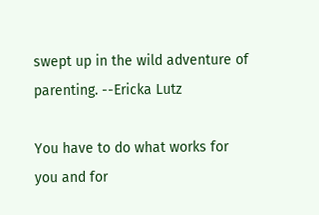swept up in the wild adventure of parenting. --Ericka Lutz

You have to do what works for you and for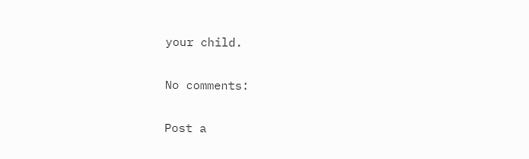your child.

No comments:

Post a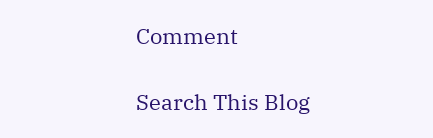Comment

Search This Blog